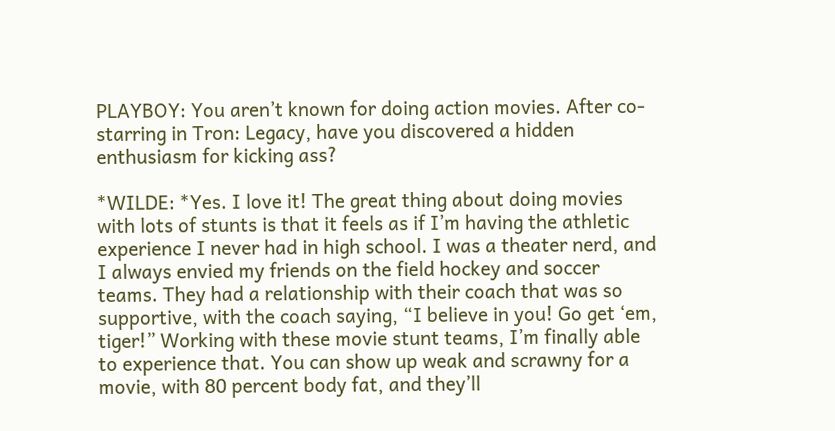PLAYBOY: You aren’t known for doing action movies. After co-starring in Tron: Legacy, have you discovered a hidden enthusiasm for kicking ass?

*WILDE: *Yes. I love it! The great thing about doing movies with lots of stunts is that it feels as if I’m having the athletic experience I never had in high school. I was a theater nerd, and I always envied my friends on the field hockey and soccer teams. They had a relationship with their coach that was so supportive, with the coach saying, “I believe in you! Go get ‘em, tiger!” Working with these movie stunt teams, I’m finally able to experience that. You can show up weak and scrawny for a movie, with 80 percent body fat, and they’ll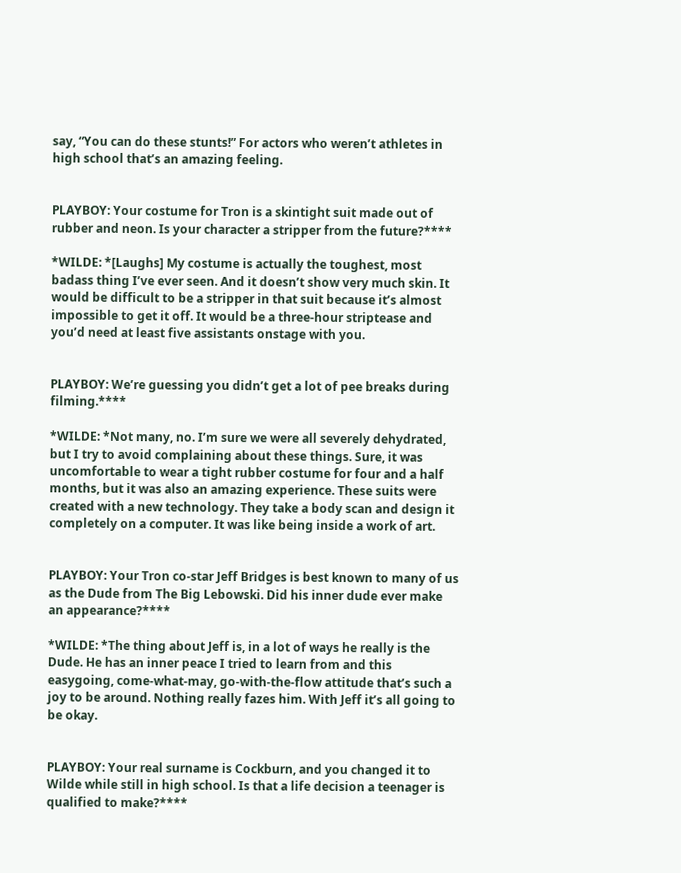say, “You can do these stunts!” For actors who weren’t athletes in high school that’s an amazing feeling.


PLAYBOY: Your costume for Tron is a skintight suit made out of rubber and neon. Is your character a stripper from the future?****

*WILDE: *[Laughs] My costume is actually the toughest, most badass thing I’ve ever seen. And it doesn’t show very much skin. It would be difficult to be a stripper in that suit because it’s almost impossible to get it off. It would be a three-hour striptease and you’d need at least five assistants onstage with you.


PLAYBOY: We’re guessing you didn’t get a lot of pee breaks during filming.****

*WILDE: *Not many, no. I’m sure we were all severely dehydrated, but I try to avoid complaining about these things. Sure, it was uncomfortable to wear a tight rubber costume for four and a half months, but it was also an amazing experience. These suits were created with a new technology. They take a body scan and design it completely on a computer. It was like being inside a work of art.


PLAYBOY: Your Tron co-star Jeff Bridges is best known to many of us as the Dude from The Big Lebowski. Did his inner dude ever make an appearance?****

*WILDE: *The thing about Jeff is, in a lot of ways he really is the Dude. He has an inner peace I tried to learn from and this easygoing, come-what-may, go-with-the-flow attitude that’s such a joy to be around. Nothing really fazes him. With Jeff it’s all going to be okay.


PLAYBOY: Your real surname is Cockburn, and you changed it to Wilde while still in high school. Is that a life decision a teenager is qualified to make?****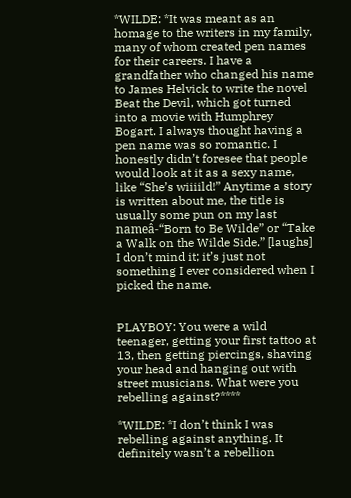*WILDE: *It was meant as an homage to the writers in my family, many of whom created pen names for their careers. I have a grandfather who changed his name to James Helvick to write the novel Beat the Devil, which got turned into a movie with Humphrey Bogart. I always thought having a pen name was so romantic. I honestly didn’t foresee that people would look at it as a sexy name, like “She’s wiiiild!” Anytime a story is written about me, the title is usually some pun on my last nameâ-“Born to Be Wilde” or “Take a Walk on the Wilde Side.” [laughs] I don’t mind it; it’s just not something I ever considered when I picked the name.


PLAYBOY: You were a wild teenager, getting your first tattoo at 13, then getting piercings, shaving your head and hanging out with street musicians. What were you rebelling against?****

*WILDE: *I don’t think I was rebelling against anything. It definitely wasn’t a rebellion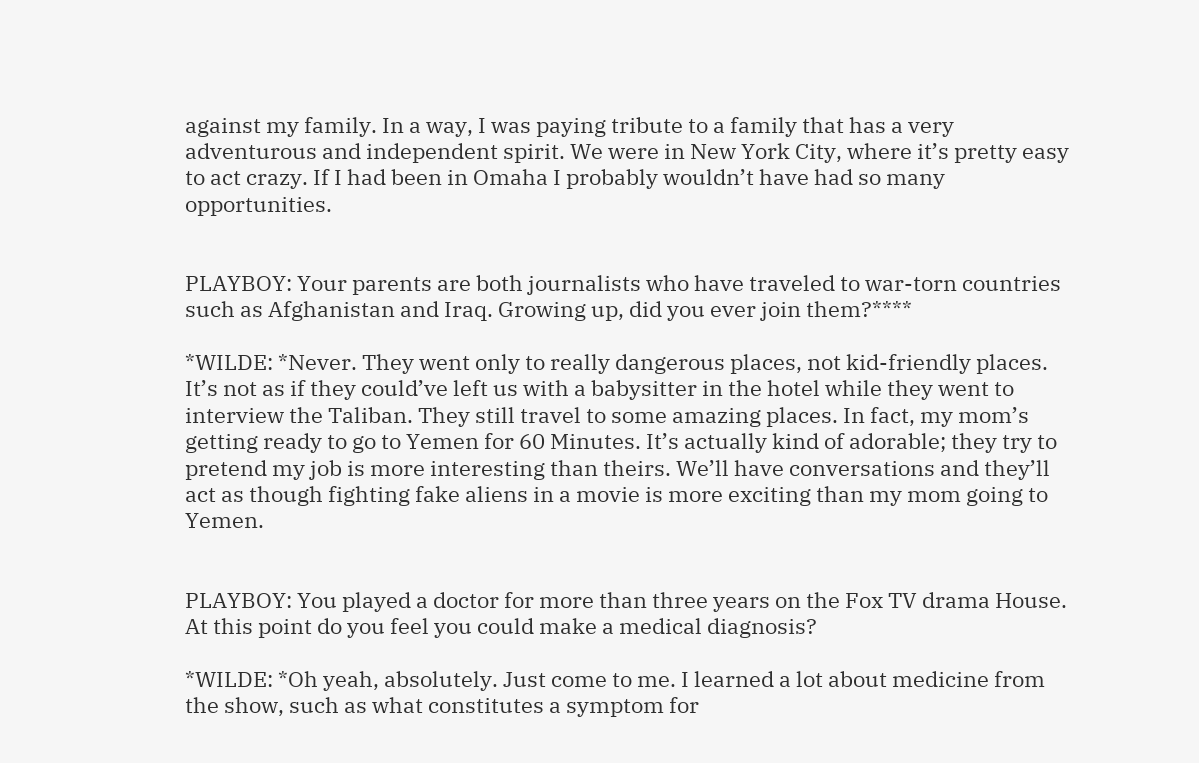against my family. In a way, I was paying tribute to a family that has a very adventurous and independent spirit. We were in New York City, where it’s pretty easy to act crazy. If I had been in Omaha I probably wouldn’t have had so many opportunities.


PLAYBOY: Your parents are both journalists who have traveled to war-torn countries such as Afghanistan and Iraq. Growing up, did you ever join them?****

*WILDE: *Never. They went only to really dangerous places, not kid-friendly places. It’s not as if they could’ve left us with a babysitter in the hotel while they went to interview the Taliban. They still travel to some amazing places. In fact, my mom’s getting ready to go to Yemen for 60 Minutes. It’s actually kind of adorable; they try to pretend my job is more interesting than theirs. We’ll have conversations and they’ll act as though fighting fake aliens in a movie is more exciting than my mom going to Yemen.


PLAYBOY: You played a doctor for more than three years on the Fox TV drama House. At this point do you feel you could make a medical diagnosis?

*WILDE: *Oh yeah, absolutely. Just come to me. I learned a lot about medicine from the show, such as what constitutes a symptom for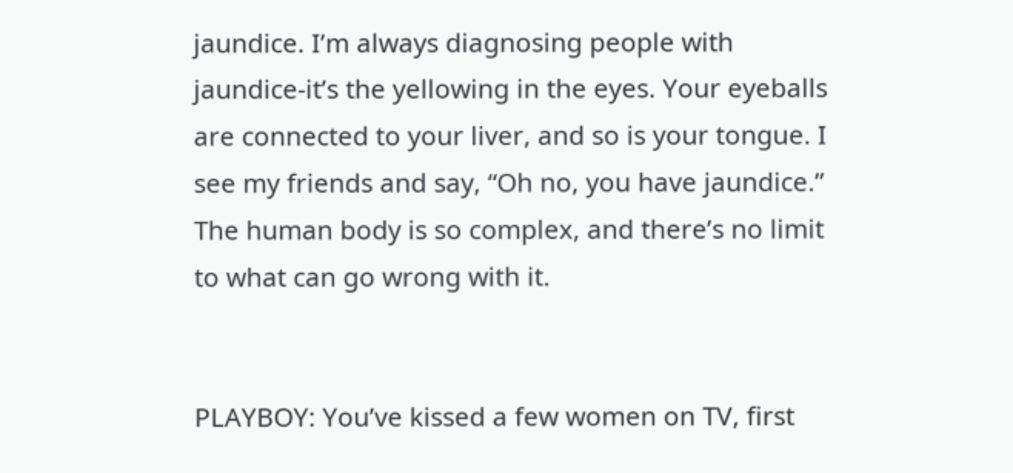jaundice. I’m always diagnosing people with jaundice-it’s the yellowing in the eyes. Your eyeballs are connected to your liver, and so is your tongue. I see my friends and say, “Oh no, you have jaundice.” The human body is so complex, and there’s no limit to what can go wrong with it.


PLAYBOY: You’ve kissed a few women on TV, first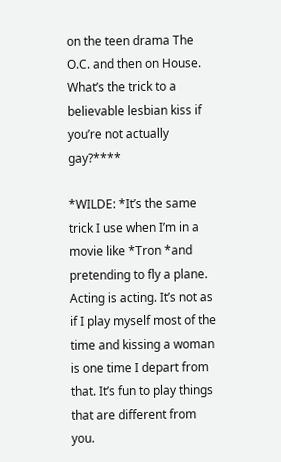on the teen drama The O.C. and then on House. What’s the trick to a believable lesbian kiss if you’re not actually gay?****

*WILDE: *It’s the same trick I use when I’m in a movie like *Tron *and pretending to fly a plane. Acting is acting. It’s not as if I play myself most of the time and kissing a woman is one time I depart from that. It’s fun to play things that are different from you.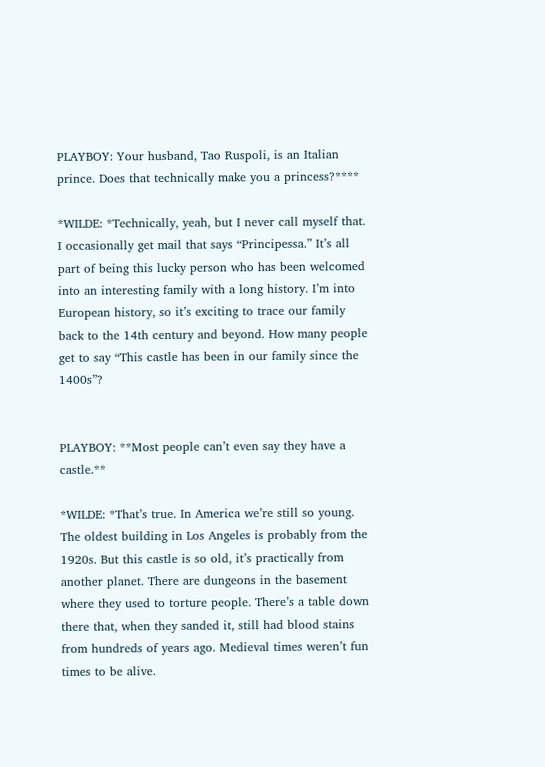PLAYBOY: Your husband, Tao Ruspoli, is an Italian prince. Does that technically make you a princess?****

*WILDE: *Technically, yeah, but I never call myself that. I occasionally get mail that says “Principessa.” It’s all part of being this lucky person who has been welcomed into an interesting family with a long history. I’m into European history, so it’s exciting to trace our family back to the 14th century and beyond. How many people get to say “This castle has been in our family since the 1400s”?


PLAYBOY: **Most people can’t even say they have a castle.**

*WILDE: *That’s true. In America we’re still so young. The oldest building in Los Angeles is probably from the 1920s. But this castle is so old, it’s practically from another planet. There are dungeons in the basement where they used to torture people. There’s a table down there that, when they sanded it, still had blood stains from hundreds of years ago. Medieval times weren’t fun times to be alive.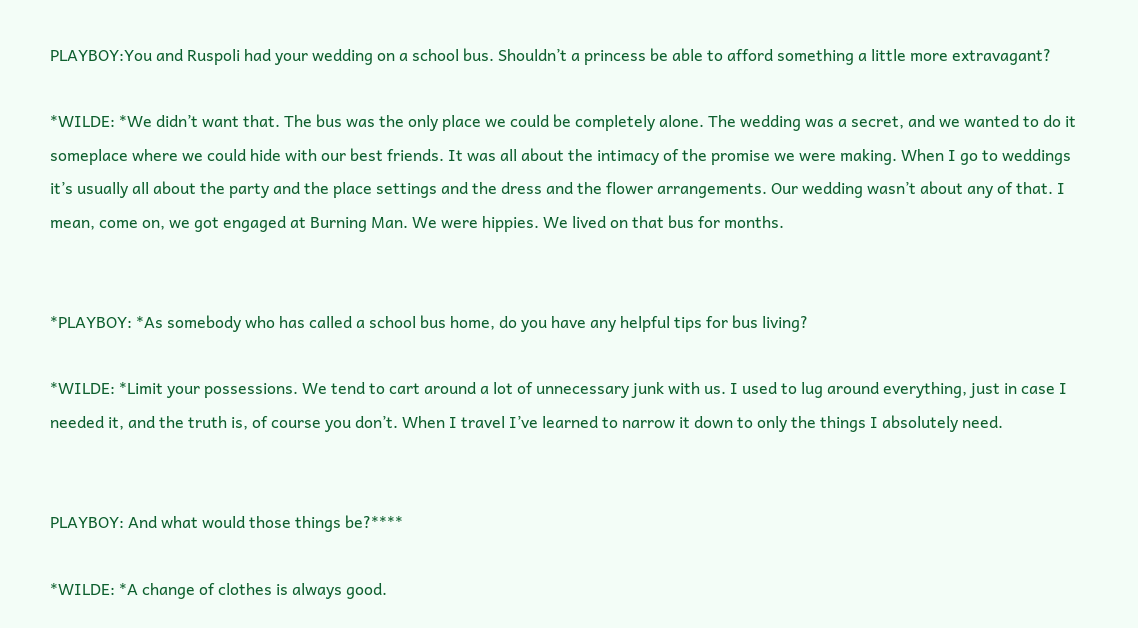PLAYBOY:You and Ruspoli had your wedding on a school bus. Shouldn’t a princess be able to afford something a little more extravagant?

*WILDE: *We didn’t want that. The bus was the only place we could be completely alone. The wedding was a secret, and we wanted to do it someplace where we could hide with our best friends. It was all about the intimacy of the promise we were making. When I go to weddings it’s usually all about the party and the place settings and the dress and the flower arrangements. Our wedding wasn’t about any of that. I mean, come on, we got engaged at Burning Man. We were hippies. We lived on that bus for months.


*PLAYBOY: *As somebody who has called a school bus home, do you have any helpful tips for bus living?

*WILDE: *Limit your possessions. We tend to cart around a lot of unnecessary junk with us. I used to lug around everything, just in case I needed it, and the truth is, of course you don’t. When I travel I’ve learned to narrow it down to only the things I absolutely need.


PLAYBOY: And what would those things be?****

*WILDE: *A change of clothes is always good.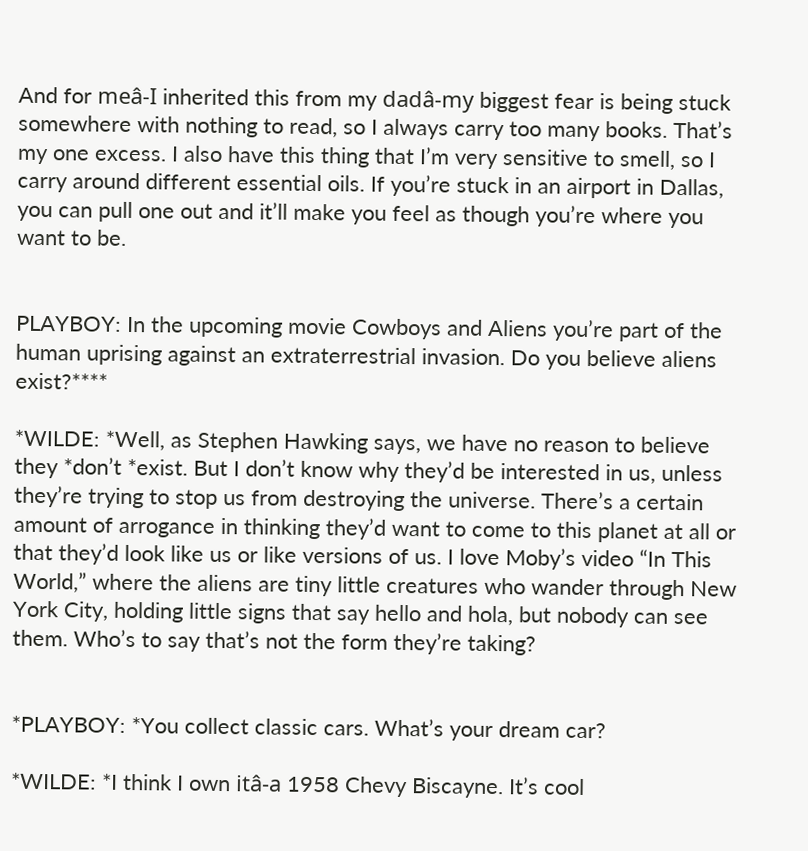And for meâ-I inherited this from my dadâ-my biggest fear is being stuck somewhere with nothing to read, so I always carry too many books. That’s my one excess. I also have this thing that I’m very sensitive to smell, so I carry around different essential oils. If you’re stuck in an airport in Dallas, you can pull one out and it’ll make you feel as though you’re where you want to be.


PLAYBOY: In the upcoming movie Cowboys and Aliens you’re part of the human uprising against an extraterrestrial invasion. Do you believe aliens exist?****

*WILDE: *Well, as Stephen Hawking says, we have no reason to believe they *don’t *exist. But I don’t know why they’d be interested in us, unless they’re trying to stop us from destroying the universe. There’s a certain amount of arrogance in thinking they’d want to come to this planet at all or that they’d look like us or like versions of us. I love Moby’s video “In This World,” where the aliens are tiny little creatures who wander through New York City, holding little signs that say hello and hola, but nobody can see them. Who’s to say that’s not the form they’re taking?


*PLAYBOY: *You collect classic cars. What’s your dream car?

*WILDE: *I think I own itâ-a 1958 Chevy Biscayne. It’s cool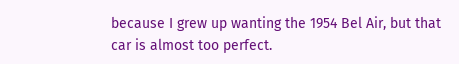because I grew up wanting the 1954 Bel Air, but that car is almost too perfect.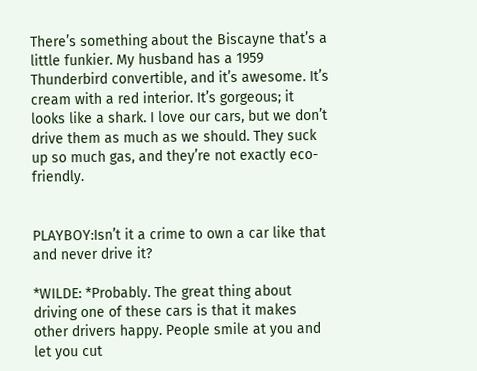There’s something about the Biscayne that’s a little funkier. My husband has a 1959 Thunderbird convertible, and it’s awesome. It’s cream with a red interior. It’s gorgeous; it looks like a shark. I love our cars, but we don’t drive them as much as we should. They suck up so much gas, and they’re not exactly eco-friendly.


PLAYBOY:Isn’t it a crime to own a car like that and never drive it?

*WILDE: *Probably. The great thing about driving one of these cars is that it makes other drivers happy. People smile at you and let you cut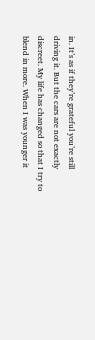in. It’s as if they’re grateful you’re still driving it. But the cars are not exactly discreet. My life has changed so that I try to blend in more. When I was younger it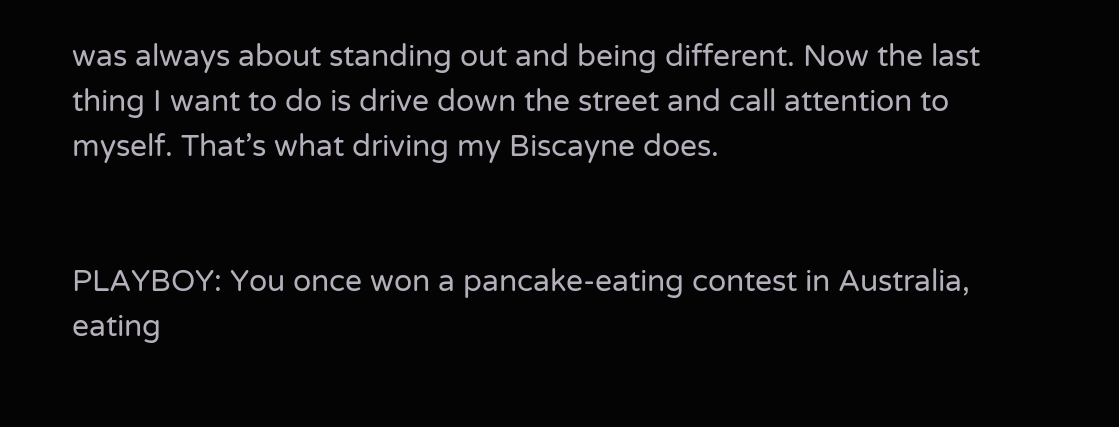was always about standing out and being different. Now the last thing I want to do is drive down the street and call attention to myself. That’s what driving my Biscayne does.


PLAYBOY: You once won a pancake-eating contest in Australia, eating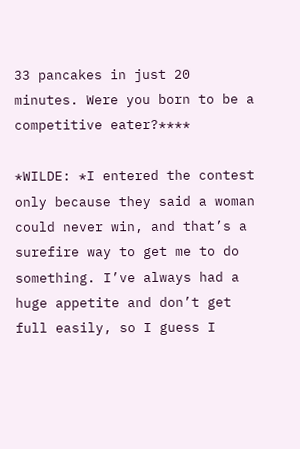33 pancakes in just 20 minutes. Were you born to be a competitive eater?****

*WILDE: *I entered the contest only because they said a woman could never win, and that’s a surefire way to get me to do something. I’ve always had a huge appetite and don’t get full easily, so I guess I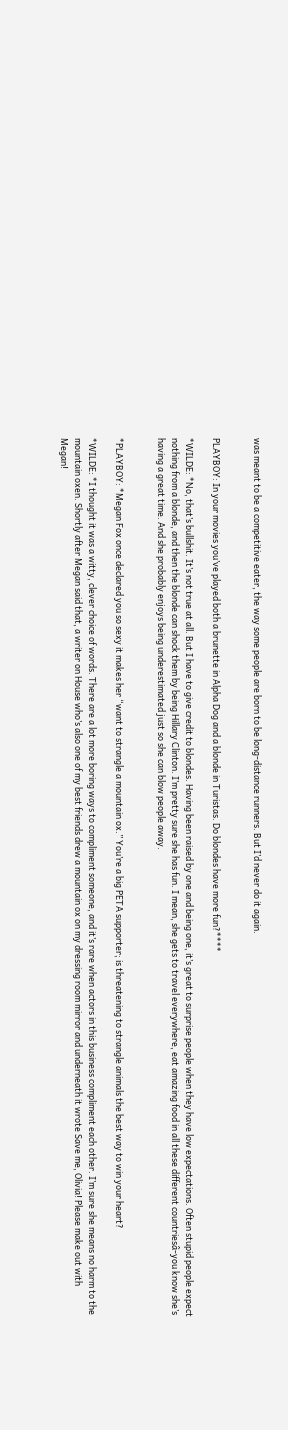was meant to be a competitive eater, the way some people are born to be long-distance runners. But I’d never do it again.


PLAYBOY: In your movies you’ve played both a brunette in Alpha Dog and a blonde in Turistas. Do blondes have more fun?****

*WILDE: *No, that’s bullshit. It’s not true at all. But I have to give credit to blondes. Having been raised by one and being one, it’s great to surprise people when they have low expectations. Often stupid people expect nothing from a blonde, and then the blonde can shock them by being Hillary Clinton. I’m pretty sure she has fun. I mean, she gets to travel everywhere, eat amazing food in all these different countriesâ-you know she’s having a great time. And she probably enjoys being underestimated just so she can blow people away.


*PLAYBOY: *Megan Fox once declared you so sexy it makes her “want to strangle a mountain ox.” You’re a big PETA supporter; is threatening to strangle animals the best way to win your heart?

*WILDE: *I thought it was a witty, clever choice of words. There are a lot more boring ways to compliment someone, and it’s rare when actors in this business compliment each other. I’m sure she means no harm to the mountain oxen. Shortly after Megan said that, a writer on House who’s also one of my best friends drew a mountain ox on my dressing room mirror and underneath it wrote Save me, Olivia! Please make out with Megan!